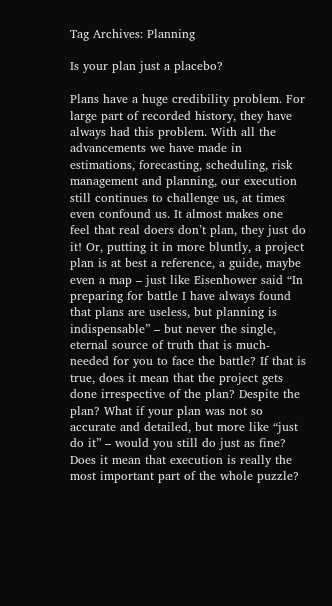Tag Archives: Planning

Is your plan just a placebo?

Plans have a huge credibility problem. For large part of recorded history, they have always had this problem. With all the advancements we have made in estimations, forecasting, scheduling, risk management and planning, our execution still continues to challenge us, at times even confound us. It almost makes one feel that real doers don’t plan, they just do it! Or, putting it in more bluntly, a project plan is at best a reference, a guide, maybe even a map – just like Eisenhower said “In preparing for battle I have always found that plans are useless, but planning is indispensable” – but never the single, eternal source of truth that is much-needed for you to face the battle? If that is true, does it mean that the project gets done irrespective of the plan? Despite the plan? What if your plan was not so accurate and detailed, but more like “just do it” – would you still do just as fine? Does it mean that execution is really the most important part of the whole puzzle?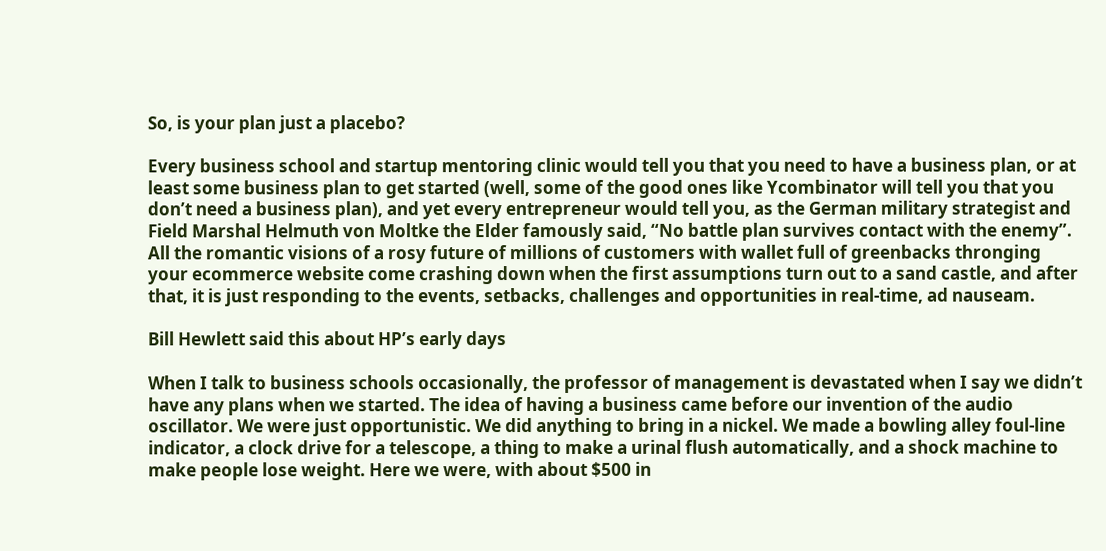So, is your plan just a placebo?

Every business school and startup mentoring clinic would tell you that you need to have a business plan, or at least some business plan to get started (well, some of the good ones like Ycombinator will tell you that you don’t need a business plan), and yet every entrepreneur would tell you, as the German military strategist and Field Marshal Helmuth von Moltke the Elder famously said, “No battle plan survives contact with the enemy”. All the romantic visions of a rosy future of millions of customers with wallet full of greenbacks thronging your ecommerce website come crashing down when the first assumptions turn out to a sand castle, and after that, it is just responding to the events, setbacks, challenges and opportunities in real-time, ad nauseam.

Bill Hewlett said this about HP’s early days

When I talk to business schools occasionally, the professor of management is devastated when I say we didn’t have any plans when we started. The idea of having a business came before our invention of the audio oscillator. We were just opportunistic. We did anything to bring in a nickel. We made a bowling alley foul-line indicator, a clock drive for a telescope, a thing to make a urinal flush automatically, and a shock machine to make people lose weight. Here we were, with about $500 in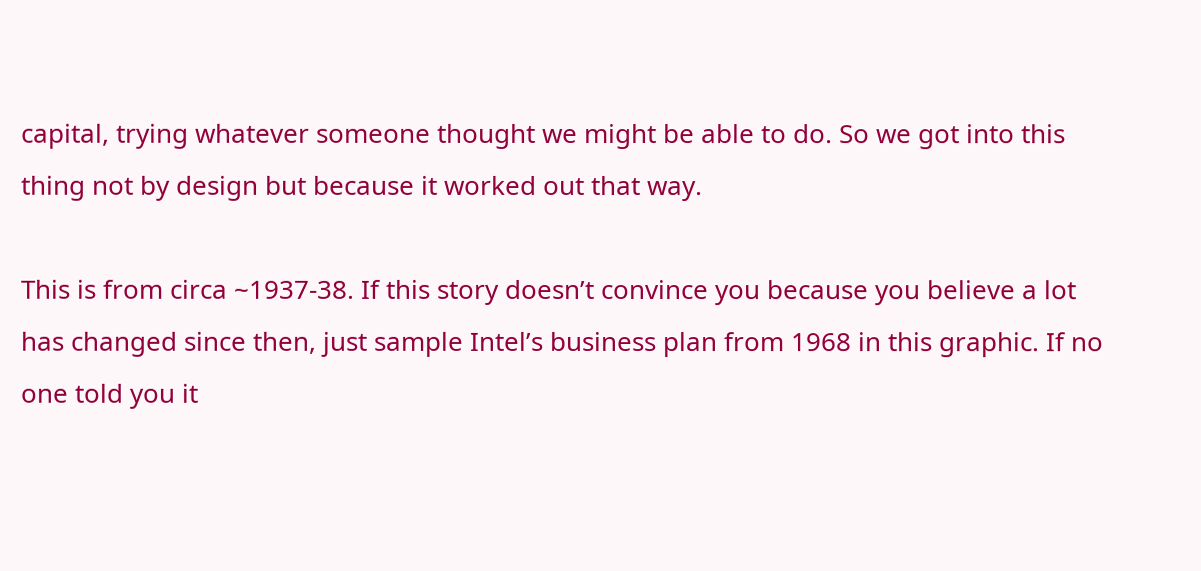capital, trying whatever someone thought we might be able to do. So we got into this thing not by design but because it worked out that way.

This is from circa ~1937-38. If this story doesn’t convince you because you believe a lot has changed since then, just sample Intel’s business plan from 1968 in this graphic. If no one told you it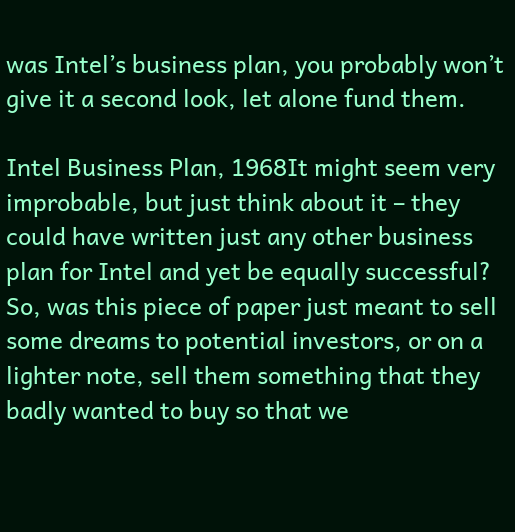was Intel’s business plan, you probably won’t give it a second look, let alone fund them.

Intel Business Plan, 1968It might seem very improbable, but just think about it – they could have written just any other business plan for Intel and yet be equally successful? So, was this piece of paper just meant to sell some dreams to potential investors, or on a lighter note, sell them something that they badly wanted to buy so that we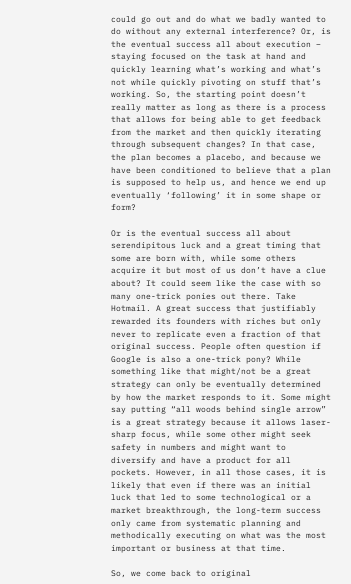could go out and do what we badly wanted to do without any external interference? Or, is the eventual success all about execution – staying focused on the task at hand and quickly learning what’s working and what’s not while quickly pivoting on stuff that’s working. So, the starting point doesn’t really matter as long as there is a process that allows for being able to get feedback from the market and then quickly iterating through subsequent changes? In that case, the plan becomes a placebo, and because we have been conditioned to believe that a plan is supposed to help us, and hence we end up eventually ‘following’ it in some shape or form?

Or is the eventual success all about serendipitous luck and a great timing that some are born with, while some others acquire it but most of us don’t have a clue about? It could seem like the case with so many one-trick ponies out there. Take Hotmail. A great success that justifiably rewarded its founders with riches but only never to replicate even a fraction of that original success. People often question if Google is also a one-trick pony? While something like that might/not be a great strategy can only be eventually determined by how the market responds to it. Some might say putting “all woods behind single arrow” is a great strategy because it allows laser-sharp focus, while some other might seek safety in numbers and might want to diversify and have a product for all pockets. However, in all those cases, it is likely that even if there was an initial luck that led to some technological or a market breakthrough, the long-term success only came from systematic planning and methodically executing on what was the most important or business at that time.

So, we come back to original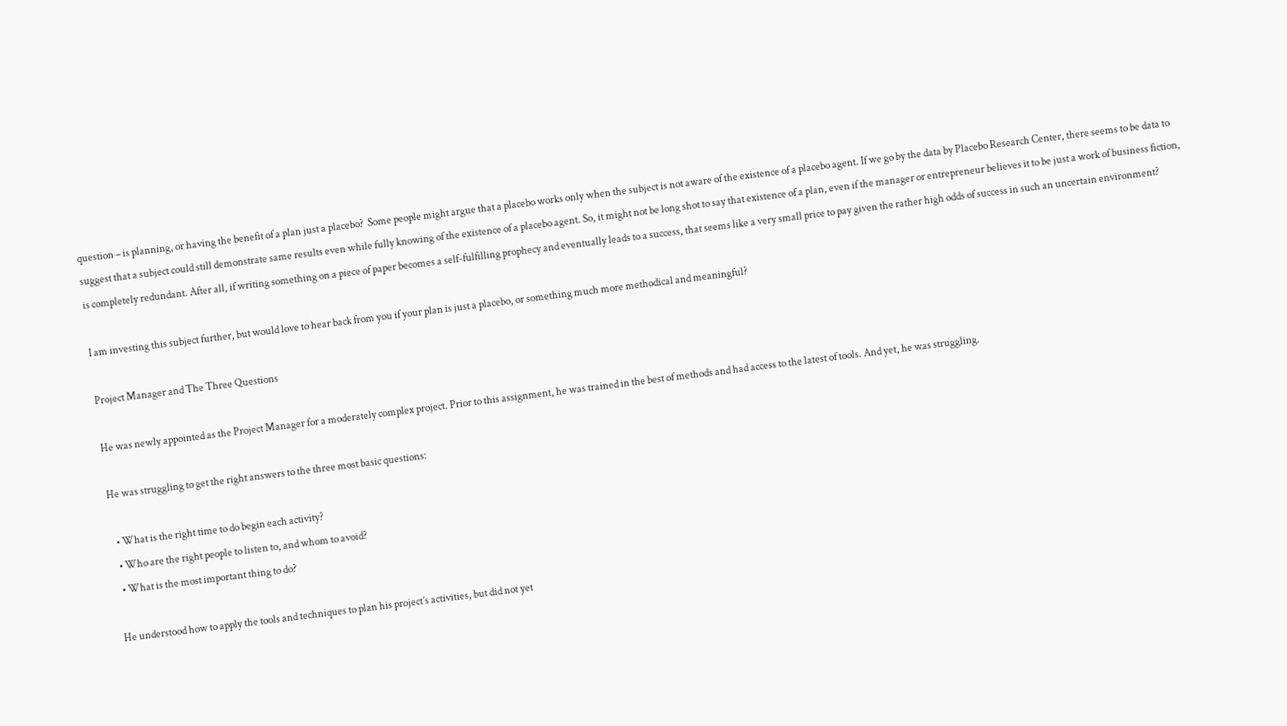question – is planning, or having the benefit of a plan just a placebo?  Some people might argue that a placebo works only when the subject is not aware of the existence of a placebo agent. If we go by the data by Placebo Research Center, there seems to be data to suggest that a subject could still demonstrate same results even while fully knowing of the existence of a placebo agent. So, it might not be long shot to say that existence of a plan, even if the manager or entrepreneur believes it to be just a work of business fiction, is completely redundant. After all, if writing something on a piece of paper becomes a self-fulfilling prophecy and eventually leads to a success, that seems like a very small price to pay given the rather high odds of success in such an uncertain environment?

I am investing this subject further, but would love to hear back from you if your plan is just a placebo, or something much more methodical and meaningful?

Project Manager and The Three Questions

He was newly appointed as the Project Manager for a moderately complex project. Prior to this assignment, he was trained in the best of methods and had access to the latest of tools. And yet, he was struggling.

He was struggling to get the right answers to the three most basic questions:

  • What is the right time to do begin each activity?
  • Who are the right people to listen to, and whom to avoid?
  • What is the most important thing to do?

He understood how to apply the tools and techniques to plan his project’s activities, but did not yet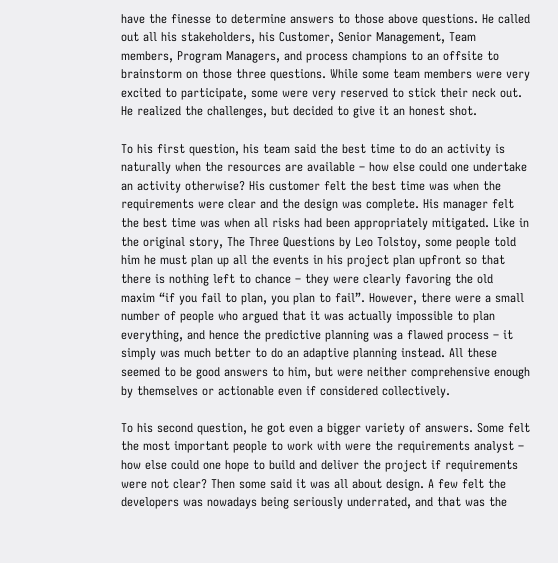have the finesse to determine answers to those above questions. He called out all his stakeholders, his Customer, Senior Management, Team members, Program Managers, and process champions to an offsite to brainstorm on those three questions. While some team members were very excited to participate, some were very reserved to stick their neck out. He realized the challenges, but decided to give it an honest shot.

To his first question, his team said the best time to do an activity is naturally when the resources are available – how else could one undertake an activity otherwise? His customer felt the best time was when the requirements were clear and the design was complete. His manager felt the best time was when all risks had been appropriately mitigated. Like in the original story, The Three Questions by Leo Tolstoy, some people told him he must plan up all the events in his project plan upfront so that there is nothing left to chance – they were clearly favoring the old maxim “if you fail to plan, you plan to fail”. However, there were a small number of people who argued that it was actually impossible to plan everything, and hence the predictive planning was a flawed process – it simply was much better to do an adaptive planning instead. All these seemed to be good answers to him, but were neither comprehensive enough by themselves or actionable even if considered collectively.

To his second question, he got even a bigger variety of answers. Some felt the most important people to work with were the requirements analyst – how else could one hope to build and deliver the project if requirements were not clear? Then some said it was all about design. A few felt the developers was nowadays being seriously underrated, and that was the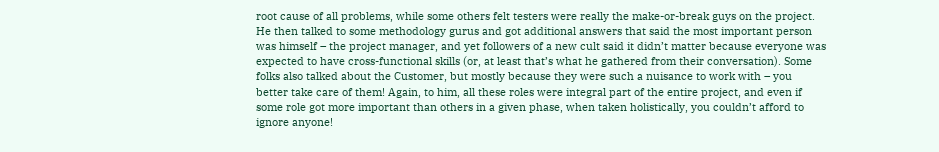root cause of all problems, while some others felt testers were really the make-or-break guys on the project. He then talked to some methodology gurus and got additional answers that said the most important person was himself – the project manager, and yet followers of a new cult said it didn’t matter because everyone was expected to have cross-functional skills (or, at least that’s what he gathered from their conversation). Some folks also talked about the Customer, but mostly because they were such a nuisance to work with – you better take care of them! Again, to him, all these roles were integral part of the entire project, and even if some role got more important than others in a given phase, when taken holistically, you couldn’t afford to ignore anyone!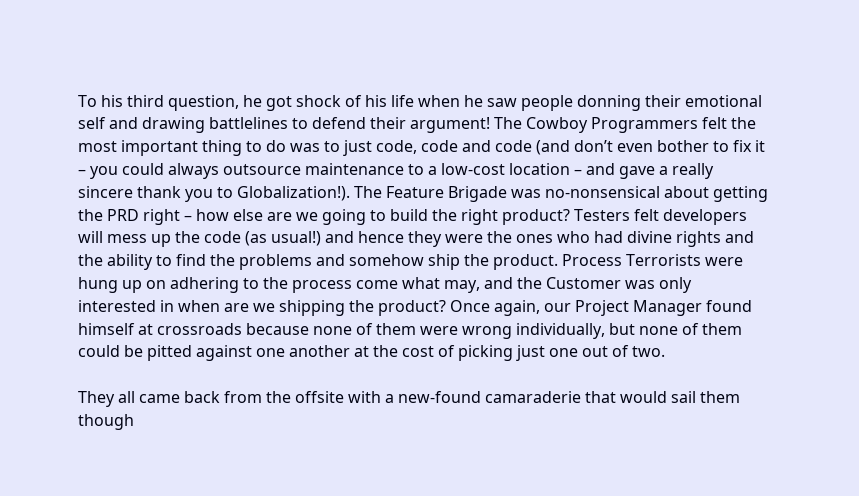To his third question, he got shock of his life when he saw people donning their emotional self and drawing battlelines to defend their argument! The Cowboy Programmers felt the most important thing to do was to just code, code and code (and don’t even bother to fix it – you could always outsource maintenance to a low-cost location – and gave a really sincere thank you to Globalization!). The Feature Brigade was no-nonsensical about getting the PRD right – how else are we going to build the right product? Testers felt developers will mess up the code (as usual!) and hence they were the ones who had divine rights and the ability to find the problems and somehow ship the product. Process Terrorists were hung up on adhering to the process come what may, and the Customer was only interested in when are we shipping the product? Once again, our Project Manager found himself at crossroads because none of them were wrong individually, but none of them could be pitted against one another at the cost of picking just one out of two.

They all came back from the offsite with a new-found camaraderie that would sail them though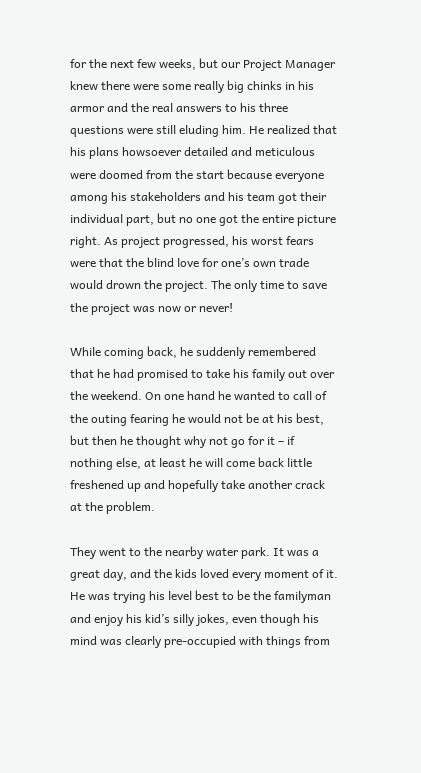for the next few weeks, but our Project Manager knew there were some really big chinks in his armor and the real answers to his three questions were still eluding him. He realized that his plans howsoever detailed and meticulous were doomed from the start because everyone among his stakeholders and his team got their individual part, but no one got the entire picture right. As project progressed, his worst fears were that the blind love for one’s own trade would drown the project. The only time to save the project was now or never!

While coming back, he suddenly remembered that he had promised to take his family out over the weekend. On one hand he wanted to call of the outing fearing he would not be at his best, but then he thought why not go for it – if nothing else, at least he will come back little freshened up and hopefully take another crack at the problem.

They went to the nearby water park. It was a great day, and the kids loved every moment of it. He was trying his level best to be the familyman and enjoy his kid’s silly jokes, even though his mind was clearly pre-occupied with things from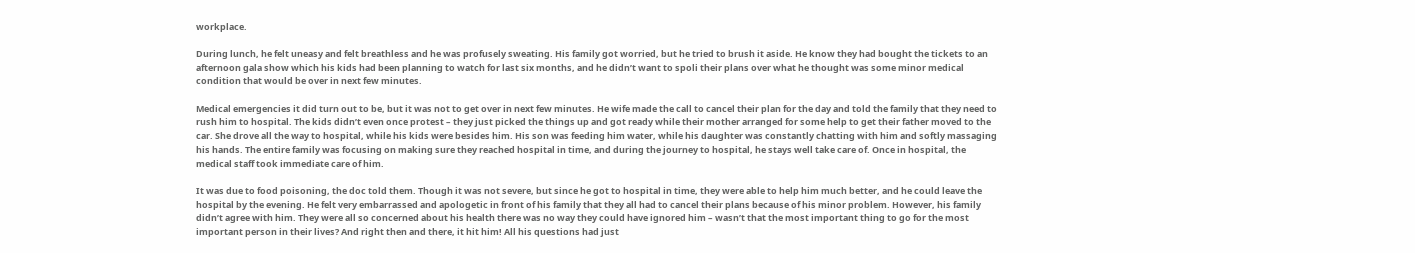workplace.

During lunch, he felt uneasy and felt breathless and he was profusely sweating. His family got worried, but he tried to brush it aside. He know they had bought the tickets to an afternoon gala show which his kids had been planning to watch for last six months, and he didn’t want to spoli their plans over what he thought was some minor medical condition that would be over in next few minutes.

Medical emergencies it did turn out to be, but it was not to get over in next few minutes. He wife made the call to cancel their plan for the day and told the family that they need to rush him to hospital. The kids didn’t even once protest – they just picked the things up and got ready while their mother arranged for some help to get their father moved to the car. She drove all the way to hospital, while his kids were besides him. His son was feeding him water, while his daughter was constantly chatting with him and softly massaging his hands. The entire family was focusing on making sure they reached hospital in time, and during the journey to hospital, he stays well take care of. Once in hospital, the medical staff took immediate care of him.

It was due to food poisoning, the doc told them. Though it was not severe, but since he got to hospital in time, they were able to help him much better, and he could leave the hospital by the evening. He felt very embarrassed and apologetic in front of his family that they all had to cancel their plans because of his minor problem. However, his family didn’t agree with him. They were all so concerned about his health there was no way they could have ignored him – wasn’t that the most important thing to go for the most important person in their lives? And right then and there, it hit him! All his questions had just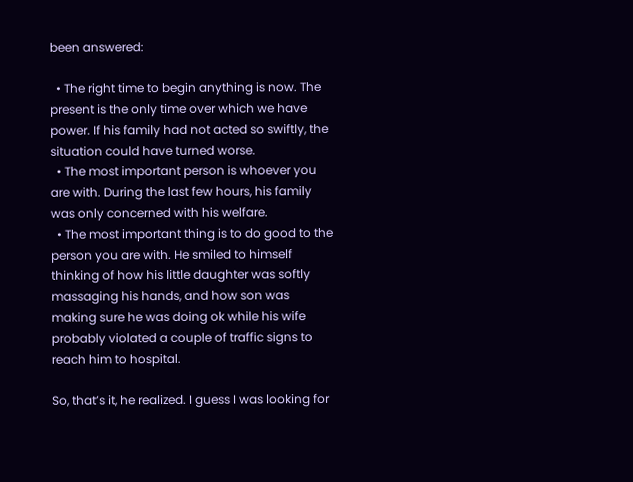been answered:

  • The right time to begin anything is now. The present is the only time over which we have power. If his family had not acted so swiftly, the situation could have turned worse.
  • The most important person is whoever you are with. During the last few hours, his family was only concerned with his welfare.
  • The most important thing is to do good to the person you are with. He smiled to himself thinking of how his little daughter was softly massaging his hands, and how son was making sure he was doing ok while his wife probably violated a couple of traffic signs to reach him to hospital.

So, that’s it, he realized. I guess I was looking for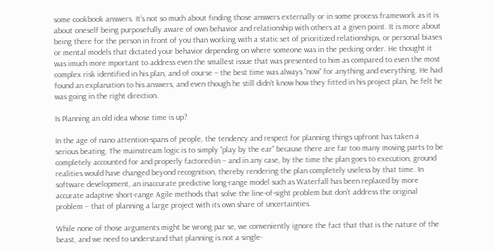some cookbook answers. It’s not so much about finding those answers externally or in some process framework as it is about oneself being purposefully aware of own behavior and relationship with others at a given point. It is more about being there for the person in front of you than working with a static set of prioritized relationships, or personal biases or mental models that dictated your behavior depending on where someone was in the pecking order. He thought it was imuch more mportant to address even the smallest issue that was presented to him as compared to even the most complex risk identified in his plan, and of course – the best time was always “now” for anything and everything. He had found an explanation to his answers, and even though he still didn’t know how they fitted in his project plan, he felt he was going in the right direction.

Is Planning an old idea whose time is up?

In the age of nano attention-spans of people, the tendency and respect for planning things upfront has taken a serious beating. The mainstream logic is to simply “play by the ear” because there are far too many moving parts to be completely accounted for and properly factored-in – and in any case, by the time the plan goes to execution, ground realities would have changed beyond recognition, thereby rendering the plan completely useless by that time. In software development, an inaccurate predictive long-range model such as Waterfall has been replaced by more accurate adaptive short-range Agile methods that solve the line-of-sight problem but don’t address the original problem – that of planning a large project with its own share of uncertainties.

While none of those arguments might be wrong par se, we conveniently ignore the fact that that is the nature of the beast, and we need to understand that planning is not a single-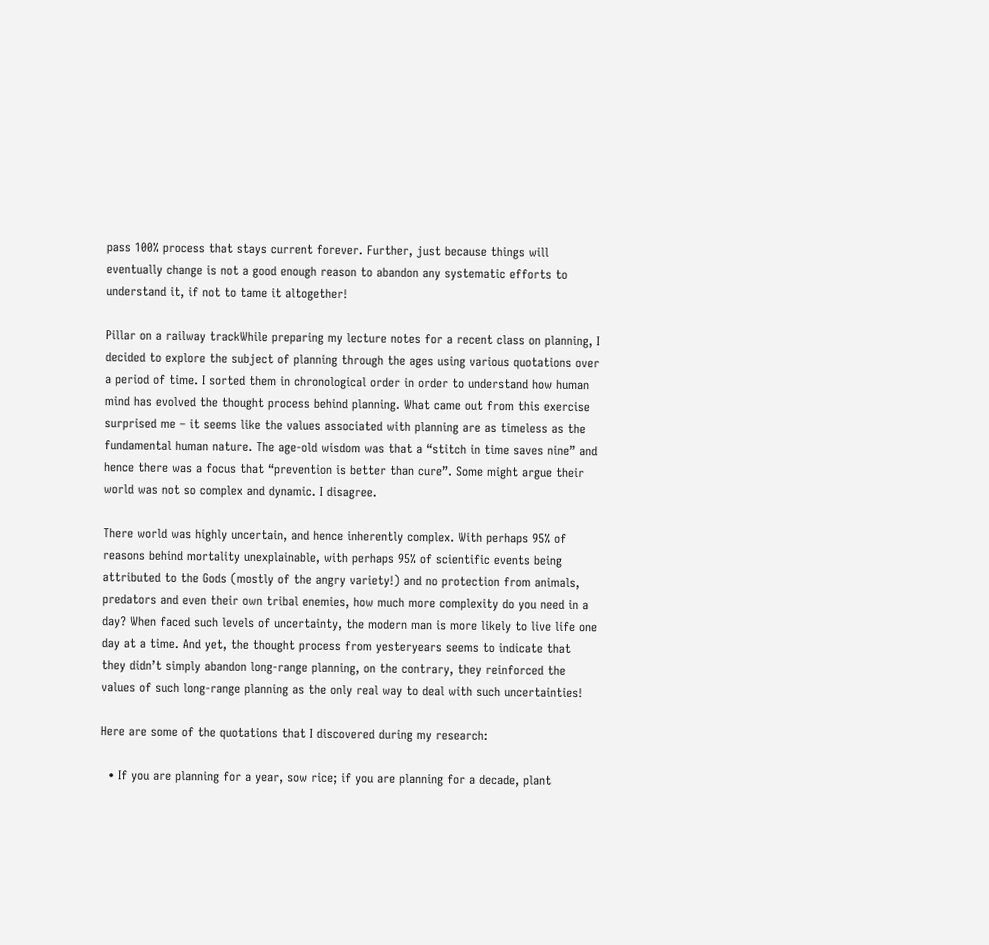pass 100% process that stays current forever. Further, just because things will eventually change is not a good enough reason to abandon any systematic efforts to understand it, if not to tame it altogether!

Pillar on a railway trackWhile preparing my lecture notes for a recent class on planning, I decided to explore the subject of planning through the ages using various quotations over a period of time. I sorted them in chronological order in order to understand how human mind has evolved the thought process behind planning. What came out from this exercise surprised me – it seems like the values associated with planning are as timeless as the fundamental human nature. The age-old wisdom was that a “stitch in time saves nine” and hence there was a focus that “prevention is better than cure”. Some might argue their world was not so complex and dynamic. I disagree.

There world was highly uncertain, and hence inherently complex. With perhaps 95% of reasons behind mortality unexplainable, with perhaps 95% of scientific events being attributed to the Gods (mostly of the angry variety!) and no protection from animals, predators and even their own tribal enemies, how much more complexity do you need in a day? When faced such levels of uncertainty, the modern man is more likely to live life one day at a time. And yet, the thought process from yesteryears seems to indicate that they didn’t simply abandon long-range planning, on the contrary, they reinforced the values of such long-range planning as the only real way to deal with such uncertainties!

Here are some of the quotations that I discovered during my research:

  • If you are planning for a year, sow rice; if you are planning for a decade, plant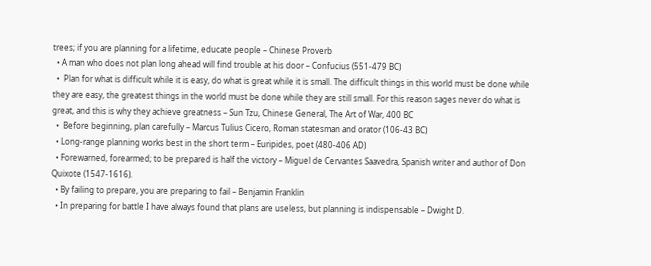trees; if you are planning for a lifetime, educate people – Chinese Proverb
  • A man who does not plan long ahead will find trouble at his door – Confucius (551-479 BC)
  •  Plan for what is difficult while it is easy, do what is great while it is small. The difficult things in this world must be done while they are easy, the greatest things in the world must be done while they are still small. For this reason sages never do what is great, and this is why they achieve greatness – Sun Tzu, Chinese General, The Art of War, 400 BC
  •  Before beginning, plan carefully – Marcus Tulius Cicero, Roman statesman and orator (106-43 BC)
  • Long-range planning works best in the short term – Euripides, poet (480-406 AD)
  • Forewarned, forearmed; to be prepared is half the victory – Miguel de Cervantes Saavedra, Spanish writer and author of Don Quixote (1547-1616).
  • By failing to prepare, you are preparing to fail – Benjamin Franklin
  • In preparing for battle I have always found that plans are useless, but planning is indispensable – Dwight D.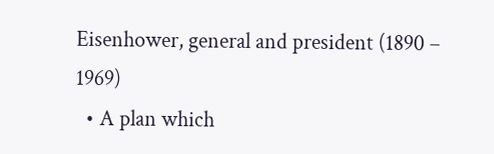Eisenhower, general and president (1890 – 1969)
  • A plan which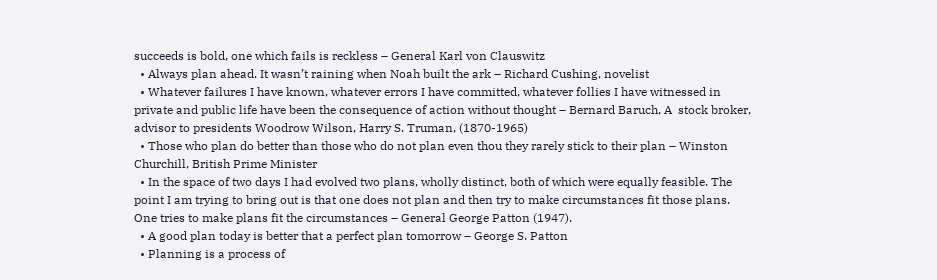succeeds is bold, one which fails is reckless – General Karl von Clauswitz
  • Always plan ahead. It wasn’t raining when Noah built the ark – Richard Cushing, novelist
  • Whatever failures I have known, whatever errors I have committed, whatever follies I have witnessed in private and public life have been the consequence of action without thought – Bernard Baruch, A  stock broker, advisor to presidents Woodrow Wilson, Harry S. Truman, (1870-1965)
  • Those who plan do better than those who do not plan even thou they rarely stick to their plan – Winston Churchill, British Prime Minister
  • In the space of two days I had evolved two plans, wholly distinct, both of which were equally feasible. The point I am trying to bring out is that one does not plan and then try to make circumstances fit those plans. One tries to make plans fit the circumstances – General George Patton (1947).
  • A good plan today is better that a perfect plan tomorrow – George S. Patton
  • Planning is a process of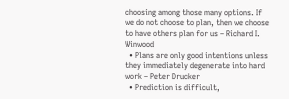choosing among those many options. If we do not choose to plan, then we choose to have others plan for us – Richard I. Winwood
  • Plans are only good intentions unless they immediately degenerate into hard work – Peter Drucker
  • Prediction is difficult,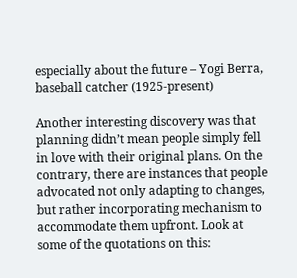especially about the future – Yogi Berra, baseball catcher (1925-present)

Another interesting discovery was that planning didn’t mean people simply fell in love with their original plans. On the contrary, there are instances that people advocated not only adapting to changes, but rather incorporating mechanism to accommodate them upfront. Look at some of the quotations on this: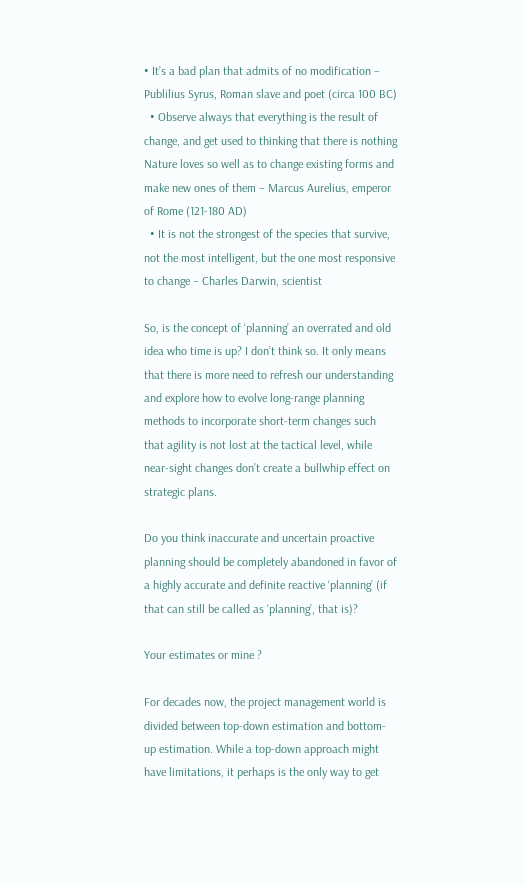• It’s a bad plan that admits of no modification – Publilius Syrus, Roman slave and poet (circa 100 BC)
  • Observe always that everything is the result of change, and get used to thinking that there is nothing Nature loves so well as to change existing forms and make new ones of them – Marcus Aurelius, emperor of Rome (121-180 AD)
  • It is not the strongest of the species that survive, not the most intelligent, but the one most responsive to change – Charles Darwin, scientist

So, is the concept of ‘planning’ an overrated and old idea who time is up? I don’t think so. It only means that there is more need to refresh our understanding and explore how to evolve long-range planning methods to incorporate short-term changes such that agility is not lost at the tactical level, while near-sight changes don’t create a bullwhip effect on strategic plans.

Do you think inaccurate and uncertain proactive planning should be completely abandoned in favor of a highly accurate and definite reactive ‘planning’ (if that can still be called as ‘planning’, that is)?

Your estimates or mine ?

For decades now, the project management world is divided between top-down estimation and bottom-up estimation. While a top-down approach might have limitations, it perhaps is the only way to get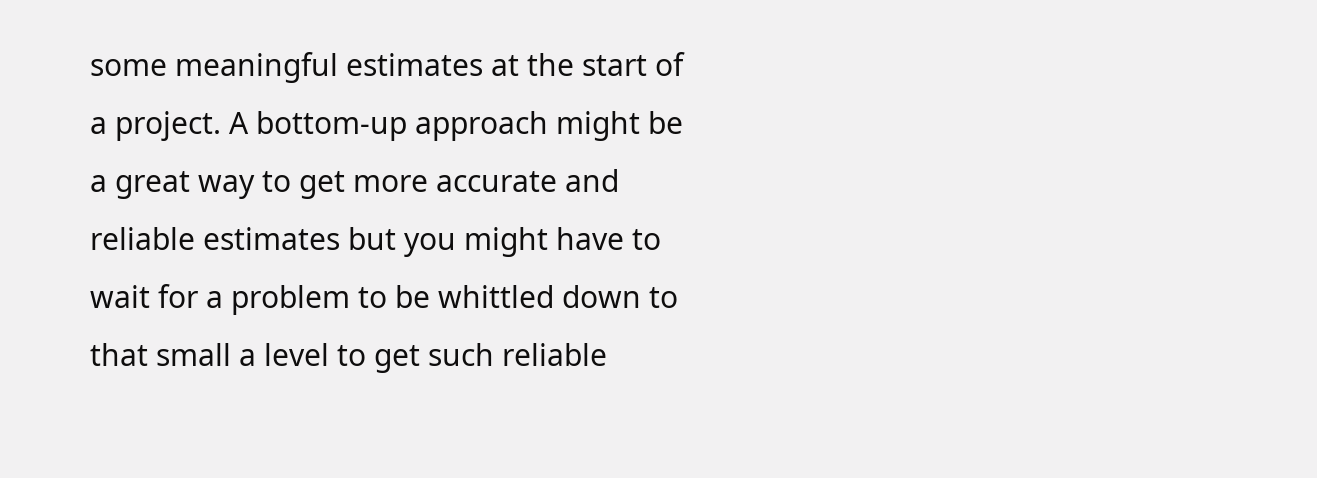some meaningful estimates at the start of a project. A bottom-up approach might be a great way to get more accurate and reliable estimates but you might have to wait for a problem to be whittled down to that small a level to get such reliable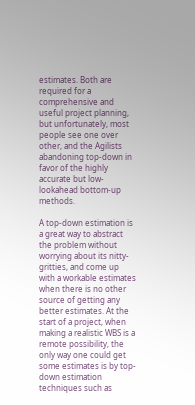estimates. Both are required for a comprehensive and useful project planning, but unfortunately, most people see one over other, and the Agilists abandoning top-down in favor of the highly accurate but low-lookahead bottom-up methods.

A top-down estimation is a great way to abstract the problem without worrying about its nitty-gritties, and come up with a workable estimates when there is no other source of getting any better estimates. At the start of a project, when making a realistic WBS is a remote possibility, the only way one could get some estimates is by top-down estimation techniques such as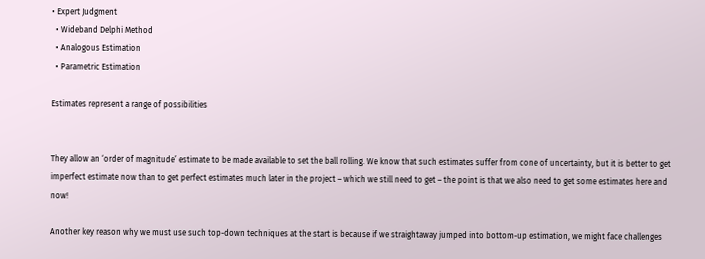• Expert Judgment
  • Wideband Delphi Method
  • Analogous Estimation
  • Parametric Estimation

Estimates represent a range of possibilities


They allow an ‘order of magnitude’ estimate to be made available to set the ball rolling. We know that such estimates suffer from cone of uncertainty, but it is better to get imperfect estimate now than to get perfect estimates much later in the project – which we still need to get – the point is that we also need to get some estimates here and now!

Another key reason why we must use such top-down techniques at the start is because if we straightaway jumped into bottom-up estimation, we might face challenges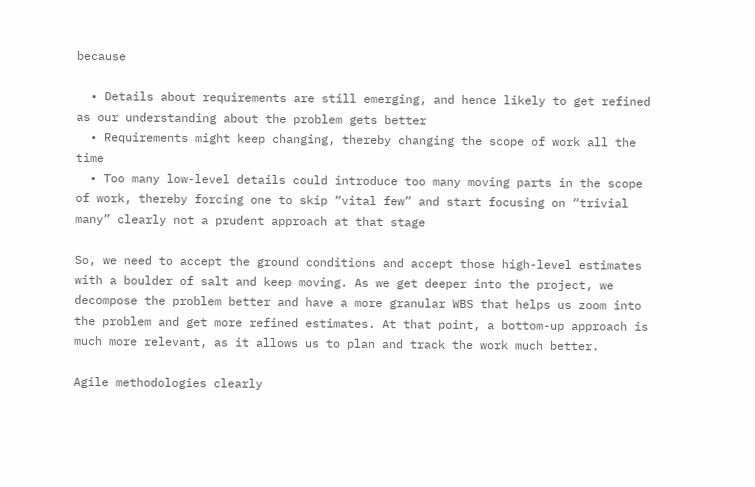because

  • Details about requirements are still emerging, and hence likely to get refined as our understanding about the problem gets better
  • Requirements might keep changing, thereby changing the scope of work all the time
  • Too many low-level details could introduce too many moving parts in the scope of work, thereby forcing one to skip “vital few” and start focusing on “trivial many” clearly not a prudent approach at that stage

So, we need to accept the ground conditions and accept those high-level estimates with a boulder of salt and keep moving. As we get deeper into the project, we decompose the problem better and have a more granular WBS that helps us zoom into the problem and get more refined estimates. At that point, a bottom-up approach is much more relevant, as it allows us to plan and track the work much better.

Agile methodologies clearly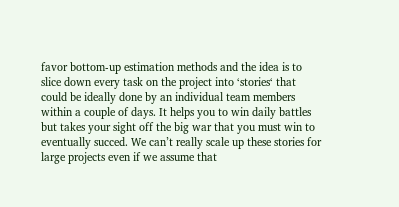favor bottom-up estimation methods and the idea is to slice down every task on the project into ‘stories‘ that could be ideally done by an individual team members within a couple of days. It helps you to win daily battles but takes your sight off the big war that you must win to eventually succed. We can’t really scale up these stories for large projects even if we assume that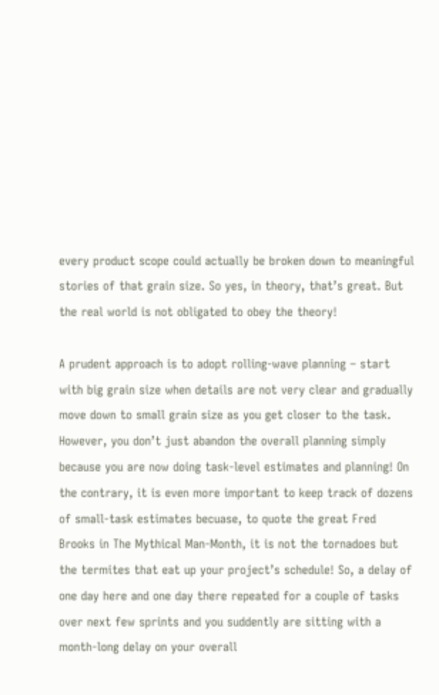every product scope could actually be broken down to meaningful stories of that grain size. So yes, in theory, that’s great. But the real world is not obligated to obey the theory!

A prudent approach is to adopt rolling-wave planning – start with big grain size when details are not very clear and gradually move down to small grain size as you get closer to the task. However, you don’t just abandon the overall planning simply because you are now doing task-level estimates and planning! On the contrary, it is even more important to keep track of dozens of small-task estimates becuase, to quote the great Fred Brooks in The Mythical Man-Month, it is not the tornadoes but the termites that eat up your project’s schedule! So, a delay of one day here and one day there repeated for a couple of tasks over next few sprints and you suddently are sitting with a month-long delay on your overall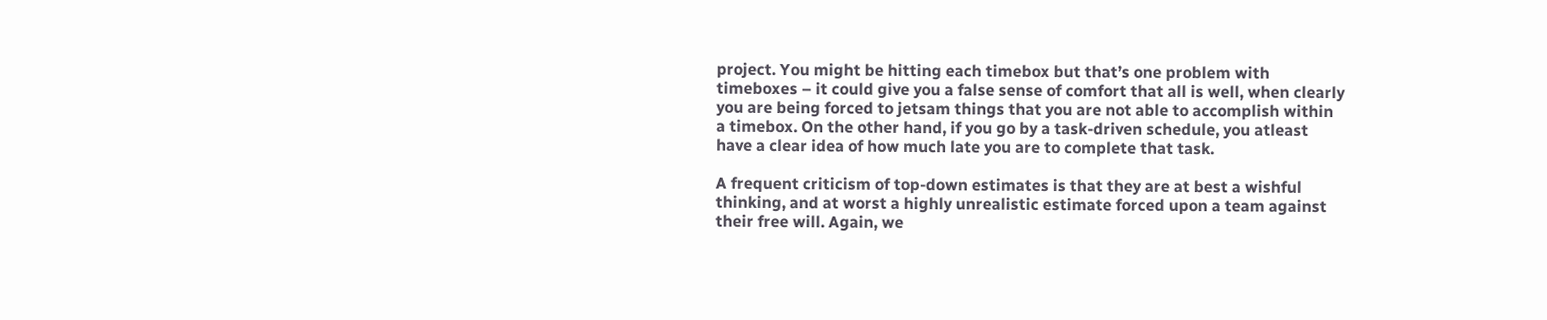project. You might be hitting each timebox but that’s one problem with timeboxes – it could give you a false sense of comfort that all is well, when clearly you are being forced to jetsam things that you are not able to accomplish within a timebox. On the other hand, if you go by a task-driven schedule, you atleast have a clear idea of how much late you are to complete that task.

A frequent criticism of top-down estimates is that they are at best a wishful thinking, and at worst a highly unrealistic estimate forced upon a team against their free will. Again, we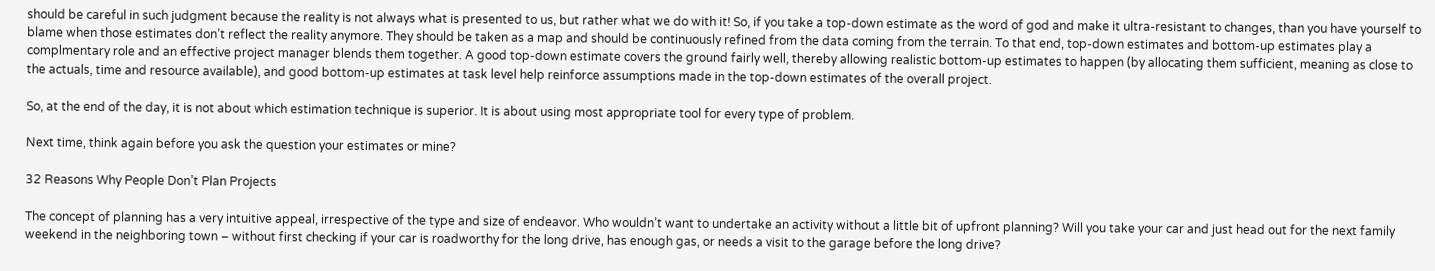should be careful in such judgment because the reality is not always what is presented to us, but rather what we do with it! So, if you take a top-down estimate as the word of god and make it ultra-resistant to changes, than you have yourself to blame when those estimates don’t reflect the reality anymore. They should be taken as a map and should be continuously refined from the data coming from the terrain. To that end, top-down estimates and bottom-up estimates play a complmentary role and an effective project manager blends them together. A good top-down estimate covers the ground fairly well, thereby allowing realistic bottom-up estimates to happen (by allocating them sufficient, meaning as close to the actuals, time and resource available), and good bottom-up estimates at task level help reinforce assumptions made in the top-down estimates of the overall project.

So, at the end of the day, it is not about which estimation technique is superior. It is about using most appropriate tool for every type of problem.

Next time, think again before you ask the question your estimates or mine?

32 Reasons Why People Don’t Plan Projects

The concept of planning has a very intuitive appeal, irrespective of the type and size of endeavor. Who wouldn’t want to undertake an activity without a little bit of upfront planning? Will you take your car and just head out for the next family weekend in the neighboring town – without first checking if your car is roadworthy for the long drive, has enough gas, or needs a visit to the garage before the long drive?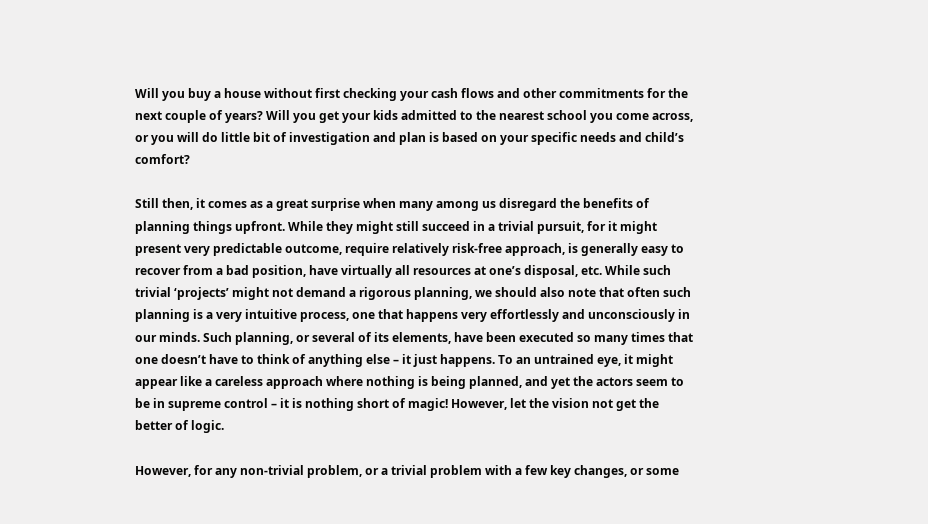Will you buy a house without first checking your cash flows and other commitments for the next couple of years? Will you get your kids admitted to the nearest school you come across, or you will do little bit of investigation and plan is based on your specific needs and child’s comfort?

Still then, it comes as a great surprise when many among us disregard the benefits of planning things upfront. While they might still succeed in a trivial pursuit, for it might present very predictable outcome, require relatively risk-free approach, is generally easy to recover from a bad position, have virtually all resources at one’s disposal, etc. While such trivial ‘projects’ might not demand a rigorous planning, we should also note that often such planning is a very intuitive process, one that happens very effortlessly and unconsciously in our minds. Such planning, or several of its elements, have been executed so many times that one doesn’t have to think of anything else – it just happens. To an untrained eye, it might appear like a careless approach where nothing is being planned, and yet the actors seem to be in supreme control – it is nothing short of magic! However, let the vision not get the better of logic.

However, for any non-trivial problem, or a trivial problem with a few key changes, or some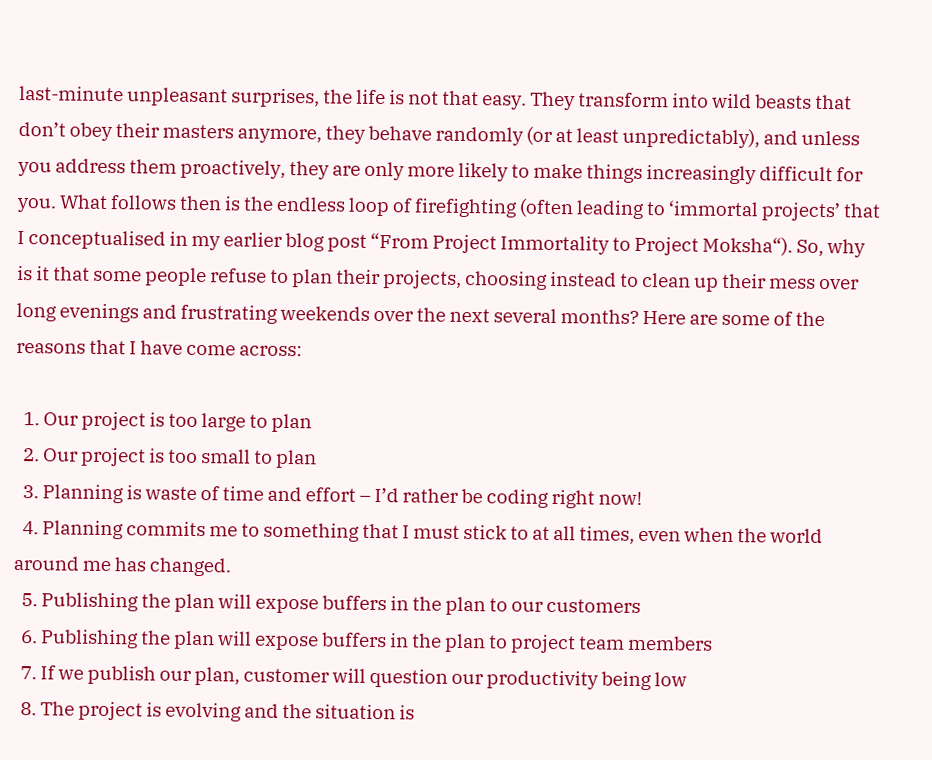last-minute unpleasant surprises, the life is not that easy. They transform into wild beasts that don’t obey their masters anymore, they behave randomly (or at least unpredictably), and unless you address them proactively, they are only more likely to make things increasingly difficult for you. What follows then is the endless loop of firefighting (often leading to ‘immortal projects’ that I conceptualised in my earlier blog post “From Project Immortality to Project Moksha“). So, why is it that some people refuse to plan their projects, choosing instead to clean up their mess over long evenings and frustrating weekends over the next several months? Here are some of the reasons that I have come across:

  1. Our project is too large to plan
  2. Our project is too small to plan
  3. Planning is waste of time and effort – I’d rather be coding right now!
  4. Planning commits me to something that I must stick to at all times, even when the world around me has changed.
  5. Publishing the plan will expose buffers in the plan to our customers
  6. Publishing the plan will expose buffers in the plan to project team members
  7. If we publish our plan, customer will question our productivity being low
  8. The project is evolving and the situation is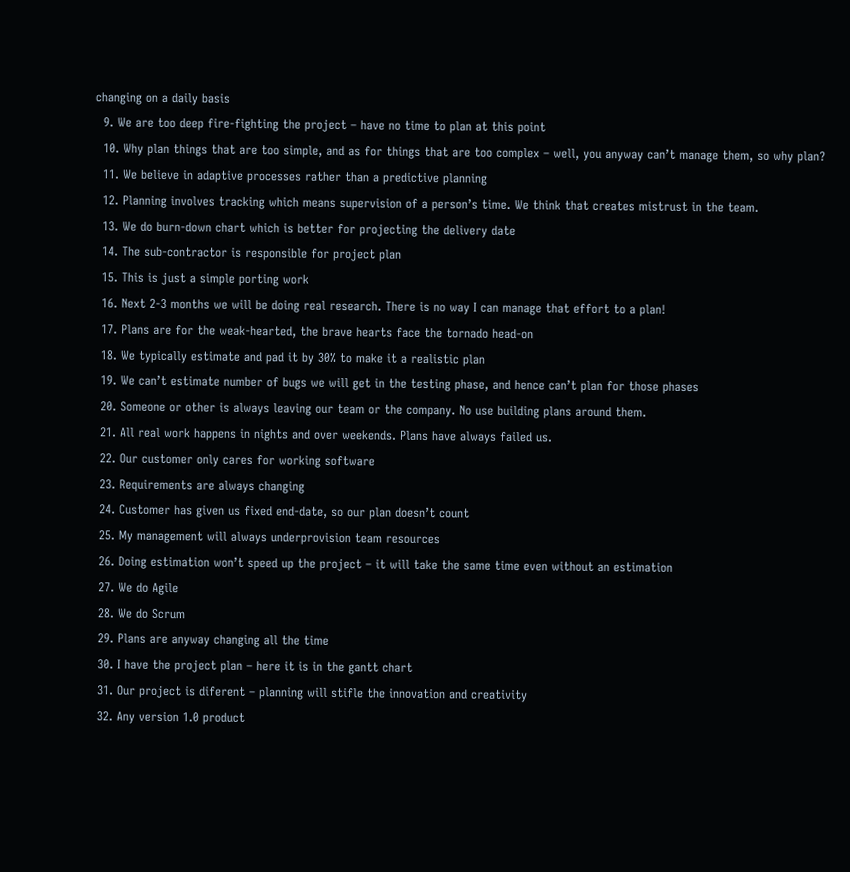changing on a daily basis
  9. We are too deep fire-fighting the project – have no time to plan at this point
  10. Why plan things that are too simple, and as for things that are too complex – well, you anyway can’t manage them, so why plan?
  11. We believe in adaptive processes rather than a predictive planning
  12. Planning involves tracking which means supervision of a person’s time. We think that creates mistrust in the team.
  13. We do burn-down chart which is better for projecting the delivery date
  14. The sub-contractor is responsible for project plan
  15. This is just a simple porting work
  16. Next 2-3 months we will be doing real research. There is no way I can manage that effort to a plan!
  17. Plans are for the weak-hearted, the brave hearts face the tornado head-on
  18. We typically estimate and pad it by 30% to make it a realistic plan
  19. We can’t estimate number of bugs we will get in the testing phase, and hence can’t plan for those phases
  20. Someone or other is always leaving our team or the company. No use building plans around them.
  21. All real work happens in nights and over weekends. Plans have always failed us.
  22. Our customer only cares for working software
  23. Requirements are always changing
  24. Customer has given us fixed end-date, so our plan doesn’t count
  25. My management will always underprovision team resources
  26. Doing estimation won’t speed up the project – it will take the same time even without an estimation
  27. We do Agile
  28. We do Scrum
  29. Plans are anyway changing all the time
  30. I have the project plan – here it is in the gantt chart
  31. Our project is diferent – planning will stifle the innovation and creativity
  32. Any version 1.0 product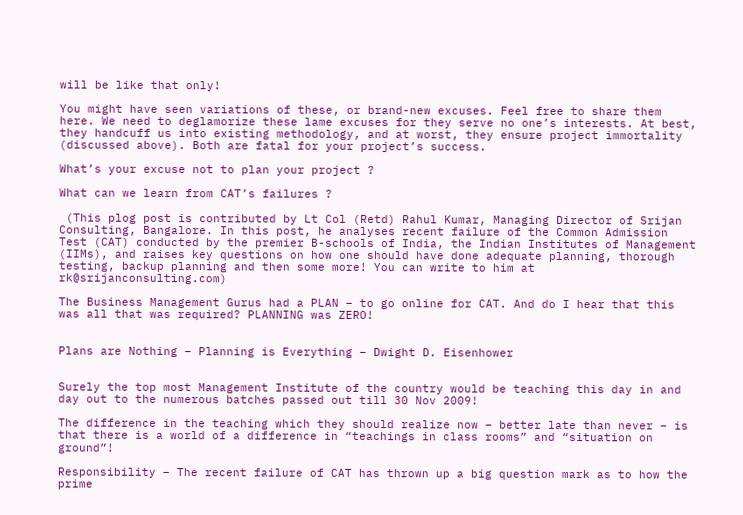will be like that only!

You might have seen variations of these, or brand-new excuses. Feel free to share them here. We need to deglamorize these lame excuses for they serve no one’s interests. At best, they handcuff us into existing methodology, and at worst, they ensure project immortality (discussed above). Both are fatal for your project’s success.

What’s your excuse not to plan your project ?

What can we learn from CAT’s failures ?

 (This plog post is contributed by Lt Col (Retd) Rahul Kumar, Managing Director of Srijan Consulting, Bangalore. In this post, he analyses recent failure of the Common Admission Test (CAT) conducted by the premier B-schools of India, the Indian Institutes of Management (IIMs), and raises key questions on how one should have done adequate planning, thorough testing, backup planning and then some more! You can write to him at rk@srijanconsulting.com)

The Business Management Gurus had a PLAN – to go online for CAT. And do I hear that this was all that was required? PLANNING was ZERO!


Plans are Nothing – Planning is Everything – Dwight D. Eisenhower


Surely the top most Management Institute of the country would be teaching this day in and day out to the numerous batches passed out till 30 Nov 2009!

The difference in the teaching which they should realize now – better late than never – is that there is a world of a difference in “teachings in class rooms” and “situation on ground”!

Responsibility – The recent failure of CAT has thrown up a big question mark as to how the prime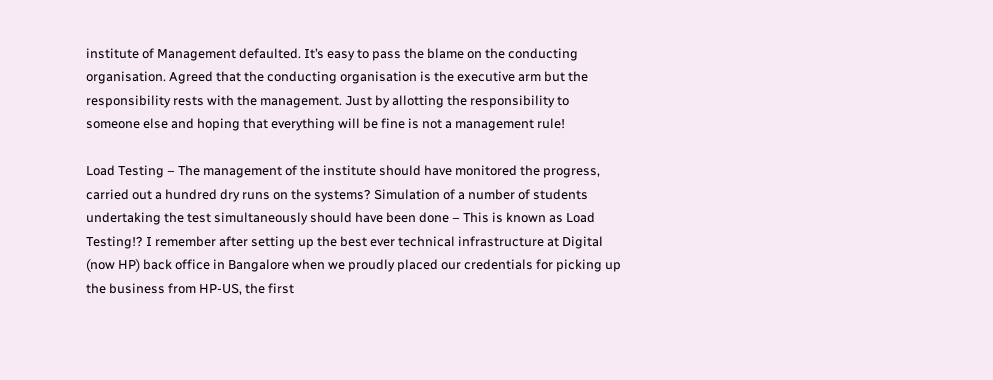institute of Management defaulted. It’s easy to pass the blame on the conducting organisation. Agreed that the conducting organisation is the executive arm but the responsibility rests with the management. Just by allotting the responsibility to someone else and hoping that everything will be fine is not a management rule!

Load Testing – The management of the institute should have monitored the progress, carried out a hundred dry runs on the systems? Simulation of a number of students undertaking the test simultaneously should have been done – This is known as Load Testing!? I remember after setting up the best ever technical infrastructure at Digital (now HP) back office in Bangalore when we proudly placed our credentials for picking up the business from HP-US, the first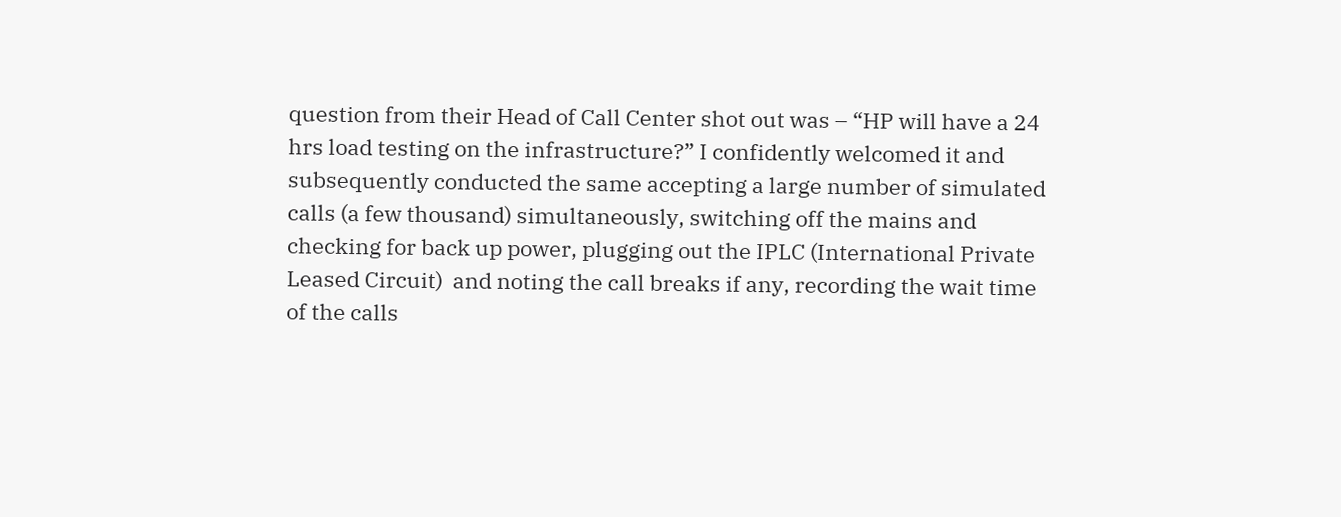question from their Head of Call Center shot out was – “HP will have a 24 hrs load testing on the infrastructure?” I confidently welcomed it and subsequently conducted the same accepting a large number of simulated calls (a few thousand) simultaneously, switching off the mains and checking for back up power, plugging out the IPLC (International Private Leased Circuit)  and noting the call breaks if any, recording the wait time of the calls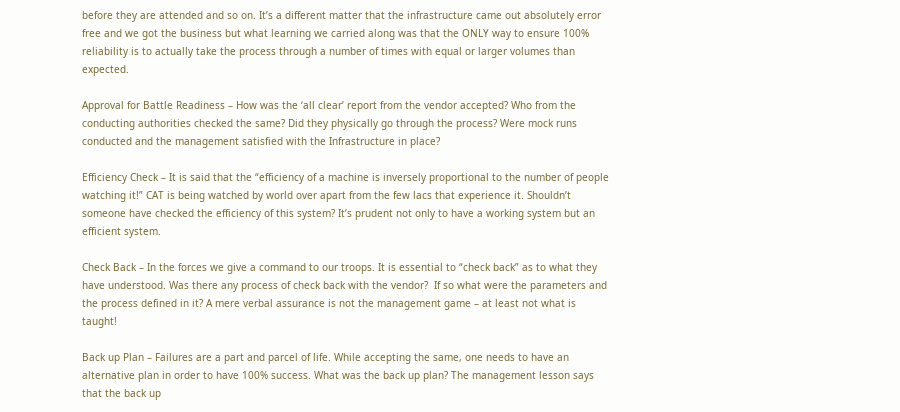before they are attended and so on. It’s a different matter that the infrastructure came out absolutely error free and we got the business but what learning we carried along was that the ONLY way to ensure 100% reliability is to actually take the process through a number of times with equal or larger volumes than expected.

Approval for Battle Readiness – How was the ‘all clear’ report from the vendor accepted? Who from the conducting authorities checked the same? Did they physically go through the process? Were mock runs conducted and the management satisfied with the Infrastructure in place?

Efficiency Check – It is said that the “efficiency of a machine is inversely proportional to the number of people watching it!” CAT is being watched by world over apart from the few lacs that experience it. Shouldn’t someone have checked the efficiency of this system? It’s prudent not only to have a working system but an efficient system.

Check Back – In the forces we give a command to our troops. It is essential to “check back” as to what they have understood. Was there any process of check back with the vendor?  If so what were the parameters and the process defined in it? A mere verbal assurance is not the management game – at least not what is taught!

Back up Plan – Failures are a part and parcel of life. While accepting the same, one needs to have an alternative plan in order to have 100% success. What was the back up plan? The management lesson says that the back up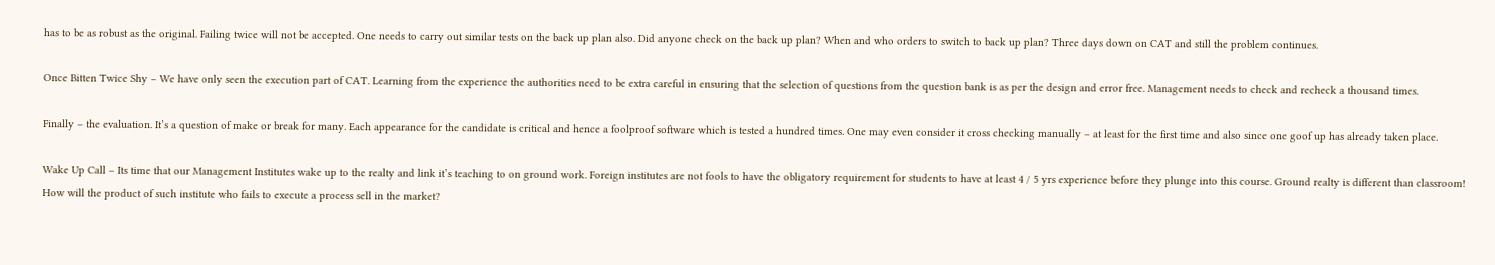has to be as robust as the original. Failing twice will not be accepted. One needs to carry out similar tests on the back up plan also. Did anyone check on the back up plan? When and who orders to switch to back up plan? Three days down on CAT and still the problem continues.

Once Bitten Twice Shy – We have only seen the execution part of CAT. Learning from the experience the authorities need to be extra careful in ensuring that the selection of questions from the question bank is as per the design and error free. Management needs to check and recheck a thousand times.

Finally – the evaluation. It’s a question of make or break for many. Each appearance for the candidate is critical and hence a foolproof software which is tested a hundred times. One may even consider it cross checking manually – at least for the first time and also since one goof up has already taken place.

Wake Up Call – Its time that our Management Institutes wake up to the realty and link it’s teaching to on ground work. Foreign institutes are not fools to have the obligatory requirement for students to have at least 4 / 5 yrs experience before they plunge into this course. Ground realty is different than classroom! How will the product of such institute who fails to execute a process sell in the market?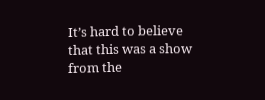It’s hard to believe that this was a show from the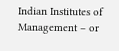Indian Institutes of Management – or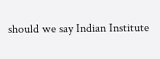should we say Indian Institute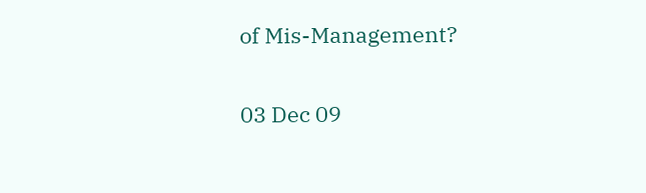of Mis-Management?

03 Dec 09